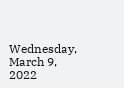Wednesday, March 9, 2022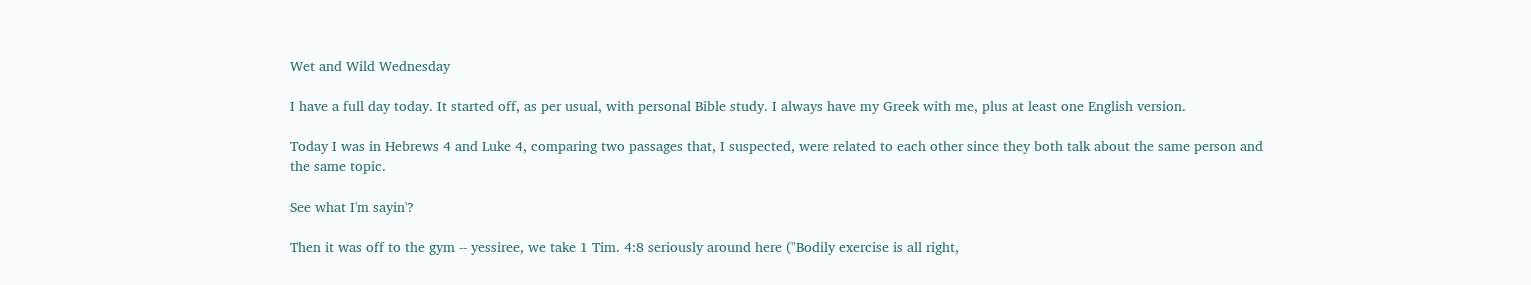Wet and Wild Wednesday

I have a full day today. It started off, as per usual, with personal Bible study. I always have my Greek with me, plus at least one English version.

Today I was in Hebrews 4 and Luke 4, comparing two passages that, I suspected, were related to each other since they both talk about the same person and the same topic.

See what I'm sayin'?

Then it was off to the gym -- yessiree, we take 1 Tim. 4:8 seriously around here ("Bodily exercise is all right,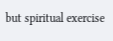but spiritual exercise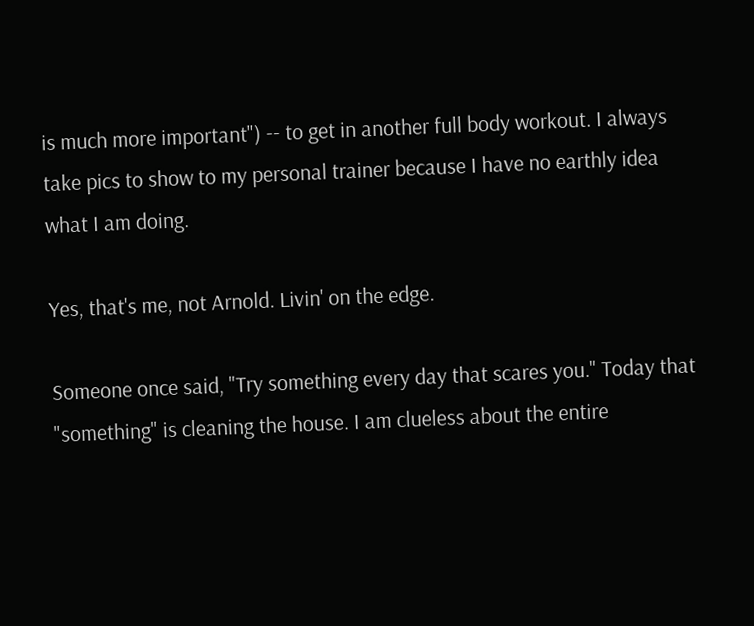is much more important") -- to get in another full body workout. I always take pics to show to my personal trainer because I have no earthly idea what I am doing.

Yes, that's me, not Arnold. Livin' on the edge.

Someone once said, "Try something every day that scares you." Today that "something" is cleaning the house. I am clueless about the entire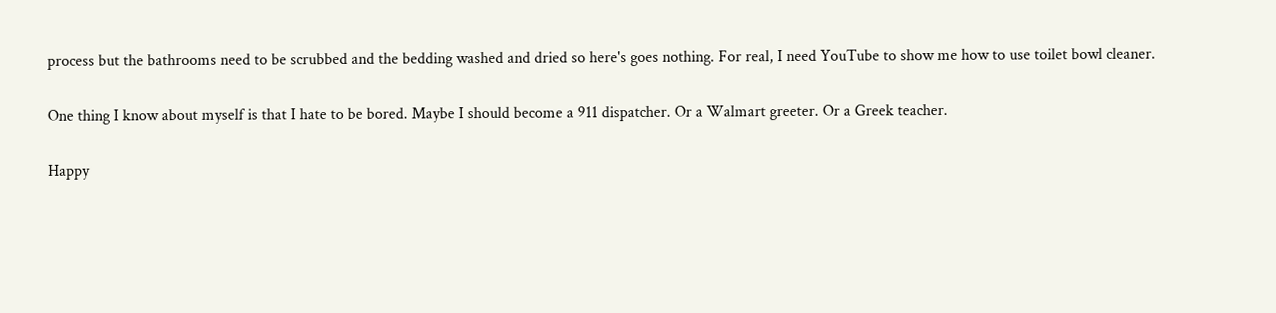process but the bathrooms need to be scrubbed and the bedding washed and dried so here's goes nothing. For real, I need YouTube to show me how to use toilet bowl cleaner.

One thing I know about myself is that I hate to be bored. Maybe I should become a 911 dispatcher. Or a Walmart greeter. Or a Greek teacher.

Happy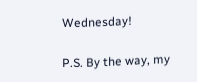Wednesday!

P.S. By the way, my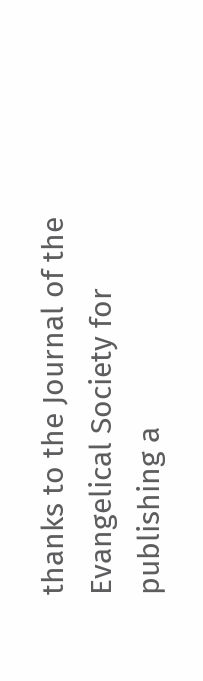thanks to the Journal of the Evangelical Society for publishing a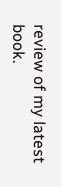review of my latest book.